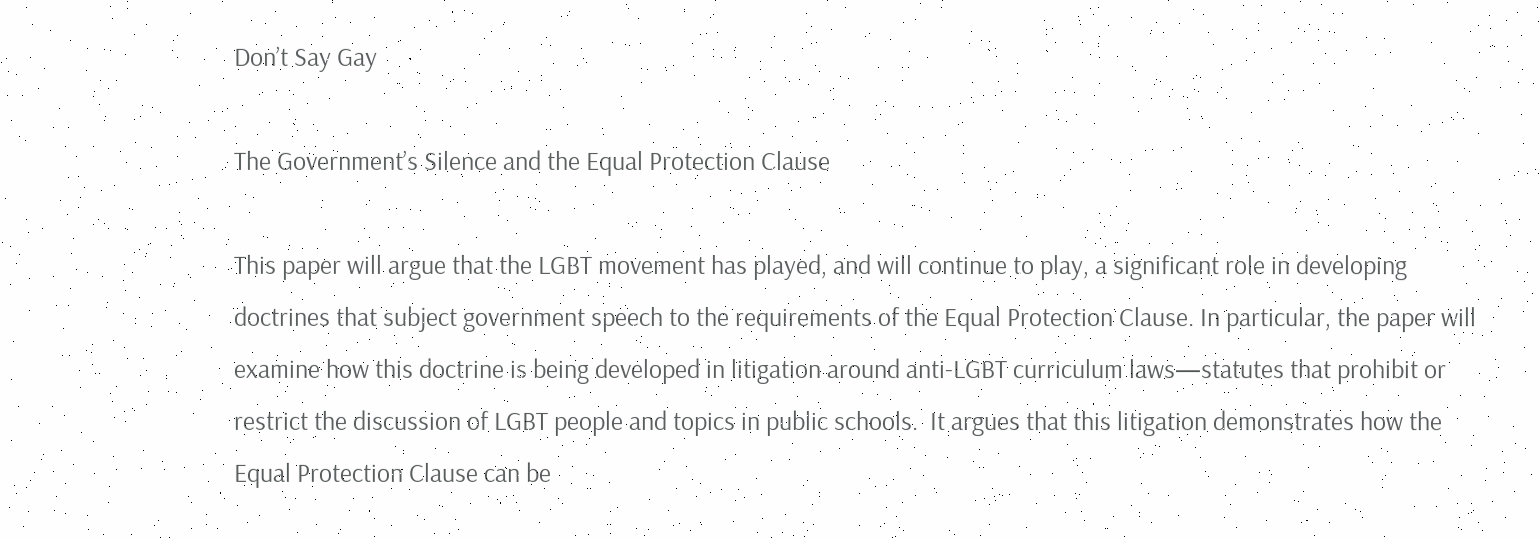Don’t Say Gay

The Government’s Silence and the Equal Protection Clause

This paper will argue that the LGBT movement has played, and will continue to play, a significant role in developing doctrines that subject government speech to the requirements of the Equal Protection Clause. In particular, the paper will examine how this doctrine is being developed in litigation around anti-LGBT curriculum laws—statutes that prohibit or restrict the discussion of LGBT people and topics in public schools.  It argues that this litigation demonstrates how the Equal Protection Clause can be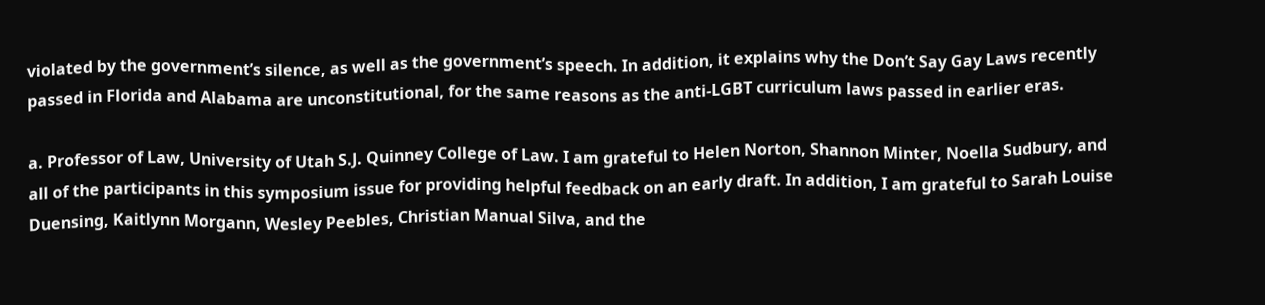violated by the government’s silence, as well as the government’s speech. In addition, it explains why the Don’t Say Gay Laws recently passed in Florida and Alabama are unconstitutional, for the same reasons as the anti-LGBT curriculum laws passed in earlier eras.

a. Professor of Law, University of Utah S.J. Quinney College of Law. I am grateful to Helen Norton, Shannon Minter, Noella Sudbury, and all of the participants in this symposium issue for providing helpful feedback on an early draft. In addition, I am grateful to Sarah Louise Duensing, Kaitlynn Morgann, Wesley Peebles, Christian Manual Silva, and the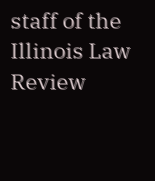staff of the Illinois Law Review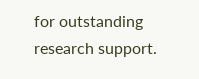for outstanding research support.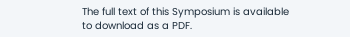The full text of this Symposium is available to download as a PDF.